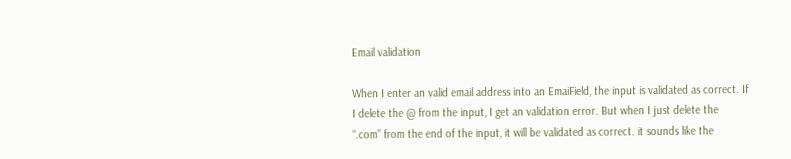Email validation

When I enter an valid email address into an EmaiField, the input is validated as correct. If I delete the @ from the input, I get an validation error. But when I just delete the “.com” from the end of the input, it will be validated as correct. it sounds like the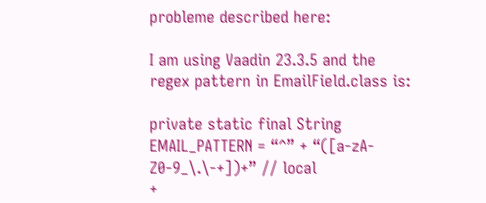probleme described here:

I am using Vaadin 23.3.5 and the regex pattern in EmailField.class is:

private static final String EMAIL_PATTERN = “^” + “([a-zA-Z0-9_\.\-+])+” // local
+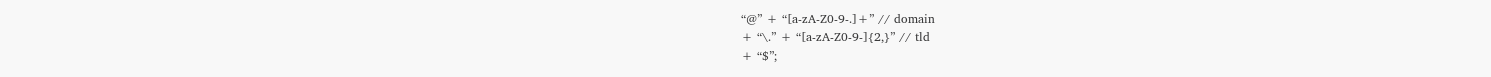“@” + “[a-zA-Z0-9-.]+” // domain
+ “\.” + “[a-zA-Z0-9-]{2,}” // tld
+ “$”;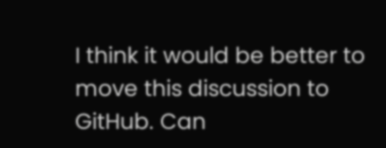I think it would be better to move this discussion to GitHub. Can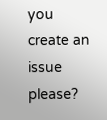you create an issue please?